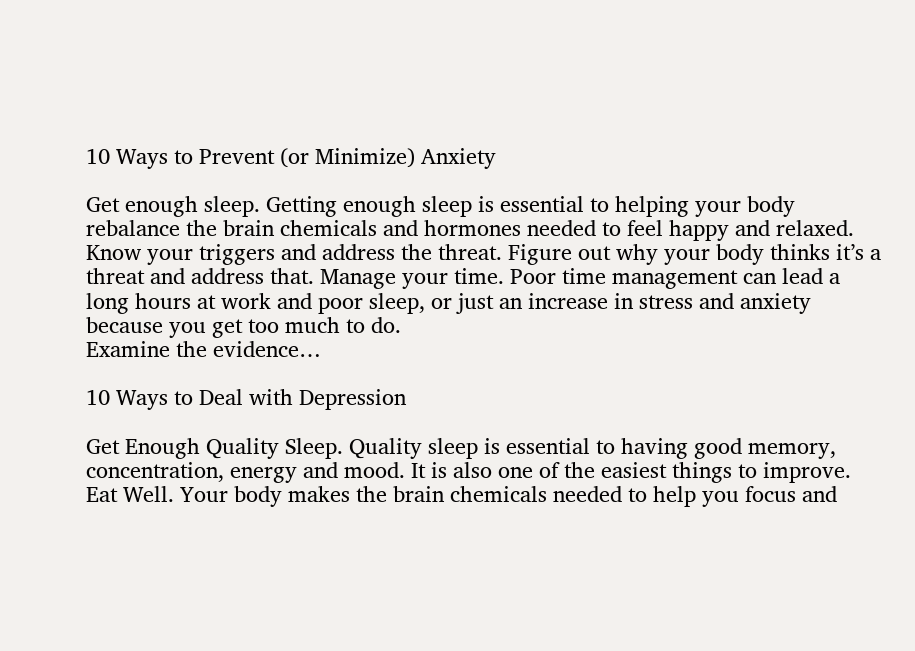10 Ways to Prevent (or Minimize) Anxiety

Get enough sleep. Getting enough sleep is essential to helping your body rebalance the brain chemicals and hormones needed to feel happy and relaxed. Know your triggers and address the threat. Figure out why your body thinks it’s a threat and address that. Manage your time. Poor time management can lead a long hours at work and poor sleep, or just an increase in stress and anxiety because you get too much to do.
Examine the evidence…

10 Ways to Deal with Depression

Get Enough Quality Sleep. Quality sleep is essential to having good memory, concentration, energy and mood. It is also one of the easiest things to improve. Eat Well. Your body makes the brain chemicals needed to help you focus and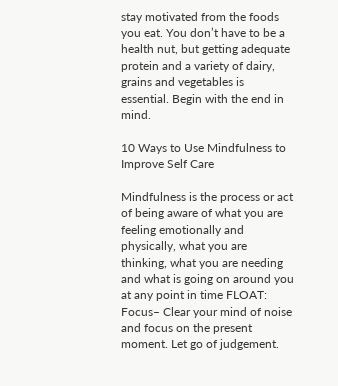stay motivated from the foods you eat. You don’t have to be a health nut, but getting adequate protein and a variety of dairy, grains and vegetables is essential. Begin with the end in mind.

10 Ways to Use Mindfulness to Improve Self Care

Mindfulness is the process or act of being aware of what you are feeling emotionally and physically, what you are thinking, what you are needing and what is going on around you at any point in time FLOAT:
Focus– Clear your mind of noise and focus on the present moment. Let go of judgement.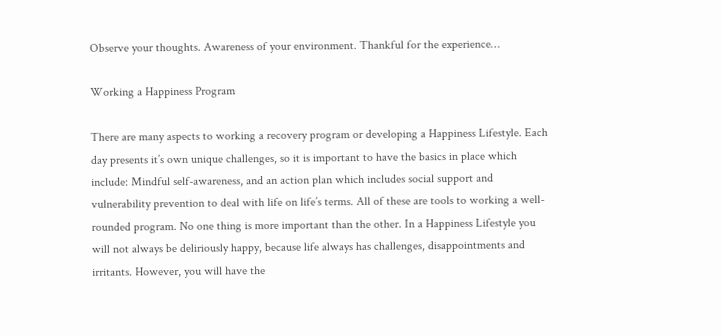Observe your thoughts. Awareness of your environment. Thankful for the experience…

Working a Happiness Program

There are many aspects to working a recovery program or developing a Happiness Lifestyle. Each day presents it’s own unique challenges, so it is important to have the basics in place which include: Mindful self-awareness, and an action plan which includes social support and vulnerability prevention to deal with life on life’s terms. All of these are tools to working a well-rounded program. No one thing is more important than the other. In a Happiness Lifestyle you will not always be deliriously happy, because life always has challenges, disappointments and irritants. However, you will have the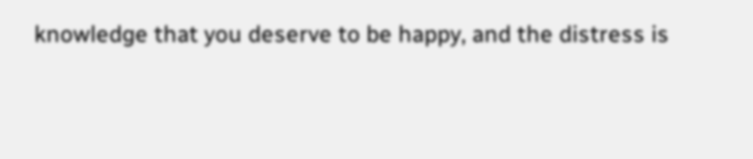knowledge that you deserve to be happy, and the distress is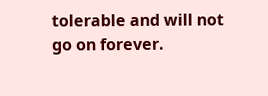tolerable and will not go on forever.